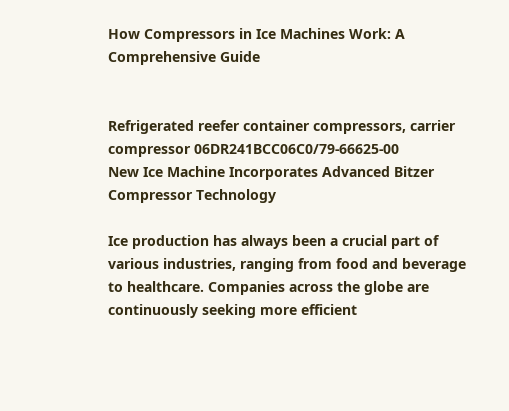How Compressors in Ice Machines Work: A Comprehensive Guide


Refrigerated reefer container compressors, carrier compressor 06DR241BCC06C0/79-66625-00
New Ice Machine Incorporates Advanced Bitzer Compressor Technology

Ice production has always been a crucial part of various industries, ranging from food and beverage to healthcare. Companies across the globe are continuously seeking more efficient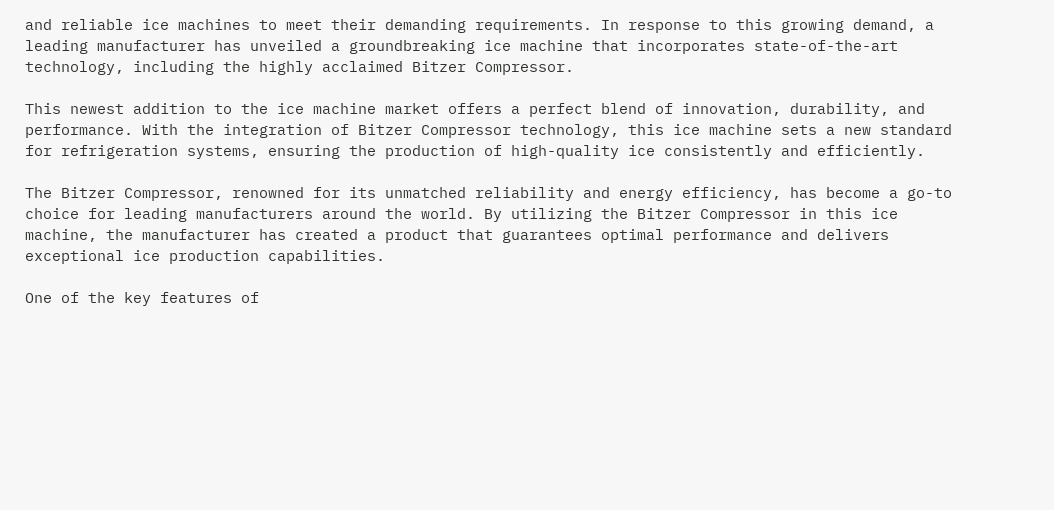and reliable ice machines to meet their demanding requirements. In response to this growing demand, a leading manufacturer has unveiled a groundbreaking ice machine that incorporates state-of-the-art technology, including the highly acclaimed Bitzer Compressor.

This newest addition to the ice machine market offers a perfect blend of innovation, durability, and performance. With the integration of Bitzer Compressor technology, this ice machine sets a new standard for refrigeration systems, ensuring the production of high-quality ice consistently and efficiently.

The Bitzer Compressor, renowned for its unmatched reliability and energy efficiency, has become a go-to choice for leading manufacturers around the world. By utilizing the Bitzer Compressor in this ice machine, the manufacturer has created a product that guarantees optimal performance and delivers exceptional ice production capabilities.

One of the key features of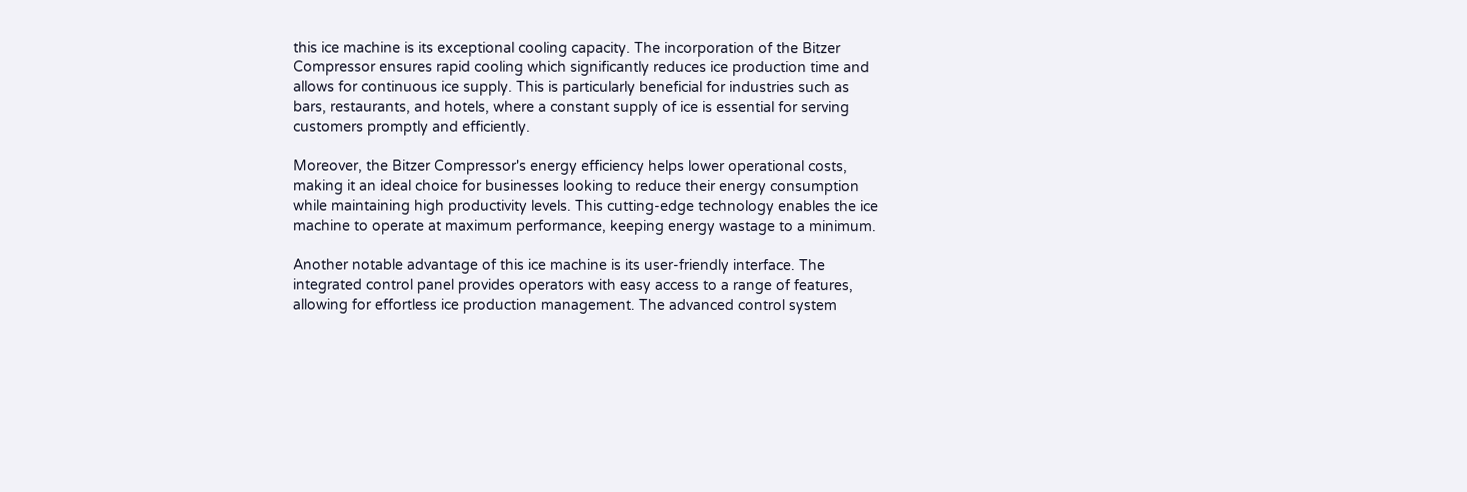this ice machine is its exceptional cooling capacity. The incorporation of the Bitzer Compressor ensures rapid cooling which significantly reduces ice production time and allows for continuous ice supply. This is particularly beneficial for industries such as bars, restaurants, and hotels, where a constant supply of ice is essential for serving customers promptly and efficiently.

Moreover, the Bitzer Compressor's energy efficiency helps lower operational costs, making it an ideal choice for businesses looking to reduce their energy consumption while maintaining high productivity levels. This cutting-edge technology enables the ice machine to operate at maximum performance, keeping energy wastage to a minimum.

Another notable advantage of this ice machine is its user-friendly interface. The integrated control panel provides operators with easy access to a range of features, allowing for effortless ice production management. The advanced control system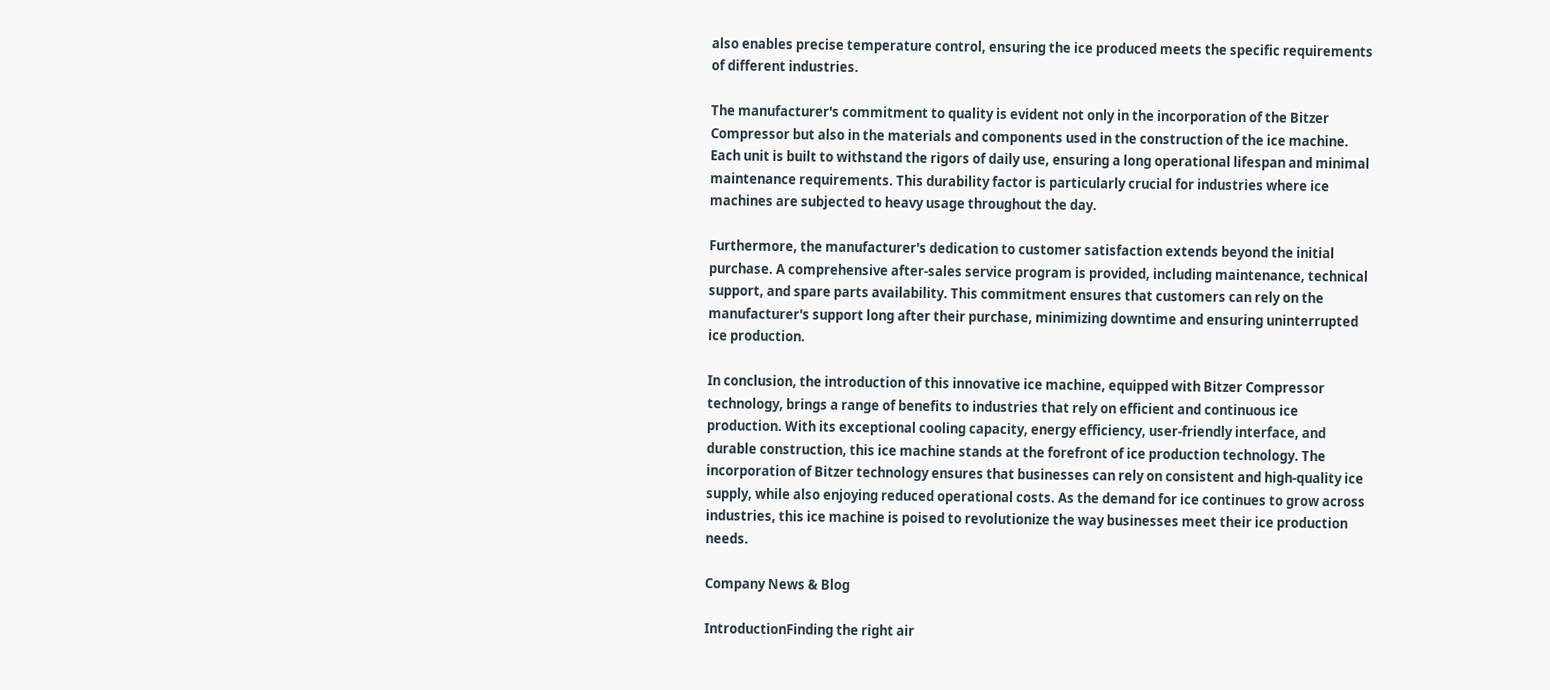also enables precise temperature control, ensuring the ice produced meets the specific requirements of different industries.

The manufacturer's commitment to quality is evident not only in the incorporation of the Bitzer Compressor but also in the materials and components used in the construction of the ice machine. Each unit is built to withstand the rigors of daily use, ensuring a long operational lifespan and minimal maintenance requirements. This durability factor is particularly crucial for industries where ice machines are subjected to heavy usage throughout the day.

Furthermore, the manufacturer's dedication to customer satisfaction extends beyond the initial purchase. A comprehensive after-sales service program is provided, including maintenance, technical support, and spare parts availability. This commitment ensures that customers can rely on the manufacturer's support long after their purchase, minimizing downtime and ensuring uninterrupted ice production.

In conclusion, the introduction of this innovative ice machine, equipped with Bitzer Compressor technology, brings a range of benefits to industries that rely on efficient and continuous ice production. With its exceptional cooling capacity, energy efficiency, user-friendly interface, and durable construction, this ice machine stands at the forefront of ice production technology. The incorporation of Bitzer technology ensures that businesses can rely on consistent and high-quality ice supply, while also enjoying reduced operational costs. As the demand for ice continues to grow across industries, this ice machine is poised to revolutionize the way businesses meet their ice production needs.

Company News & Blog

IntroductionFinding the right air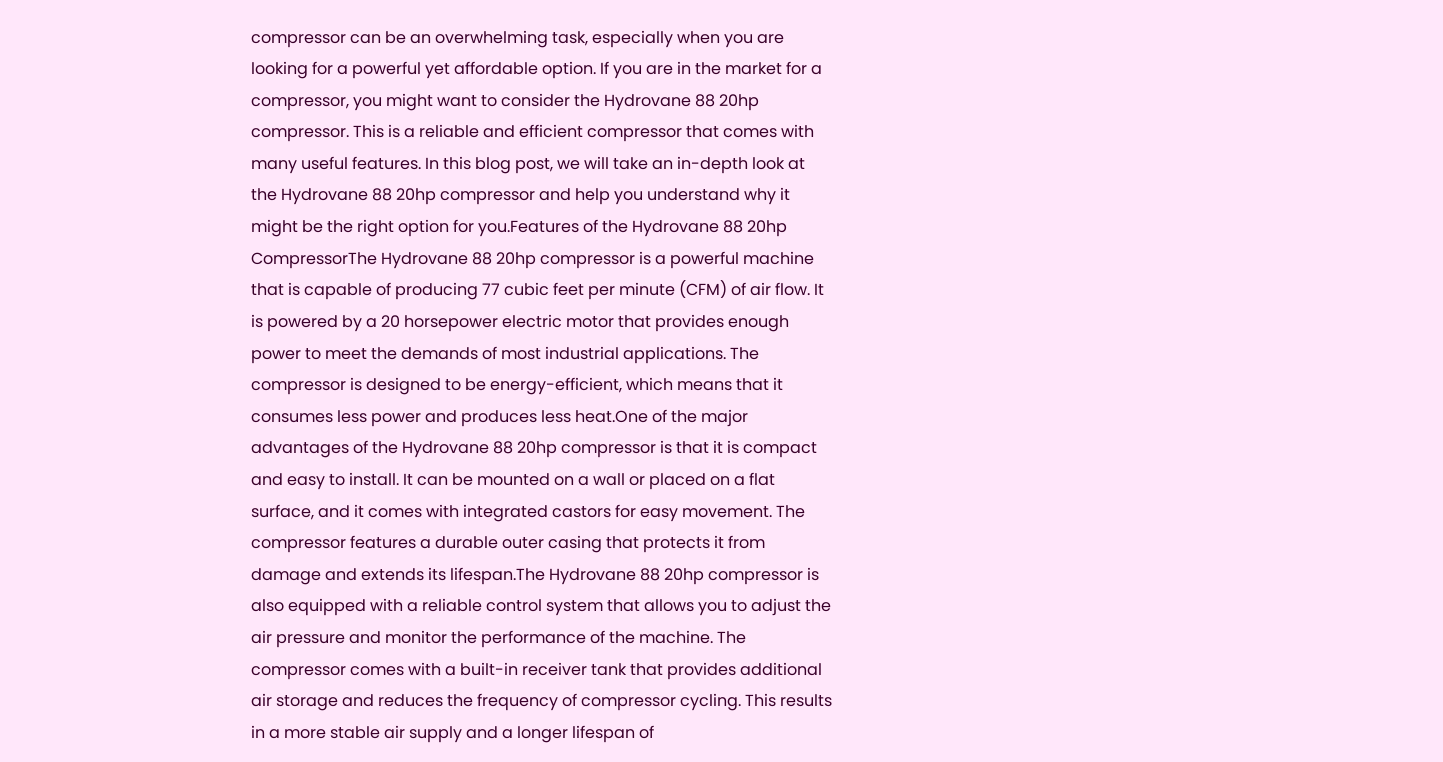compressor can be an overwhelming task, especially when you are looking for a powerful yet affordable option. If you are in the market for a compressor, you might want to consider the Hydrovane 88 20hp compressor. This is a reliable and efficient compressor that comes with many useful features. In this blog post, we will take an in-depth look at the Hydrovane 88 20hp compressor and help you understand why it might be the right option for you.Features of the Hydrovane 88 20hp CompressorThe Hydrovane 88 20hp compressor is a powerful machine that is capable of producing 77 cubic feet per minute (CFM) of air flow. It is powered by a 20 horsepower electric motor that provides enough power to meet the demands of most industrial applications. The compressor is designed to be energy-efficient, which means that it consumes less power and produces less heat.One of the major advantages of the Hydrovane 88 20hp compressor is that it is compact and easy to install. It can be mounted on a wall or placed on a flat surface, and it comes with integrated castors for easy movement. The compressor features a durable outer casing that protects it from damage and extends its lifespan.The Hydrovane 88 20hp compressor is also equipped with a reliable control system that allows you to adjust the air pressure and monitor the performance of the machine. The compressor comes with a built-in receiver tank that provides additional air storage and reduces the frequency of compressor cycling. This results in a more stable air supply and a longer lifespan of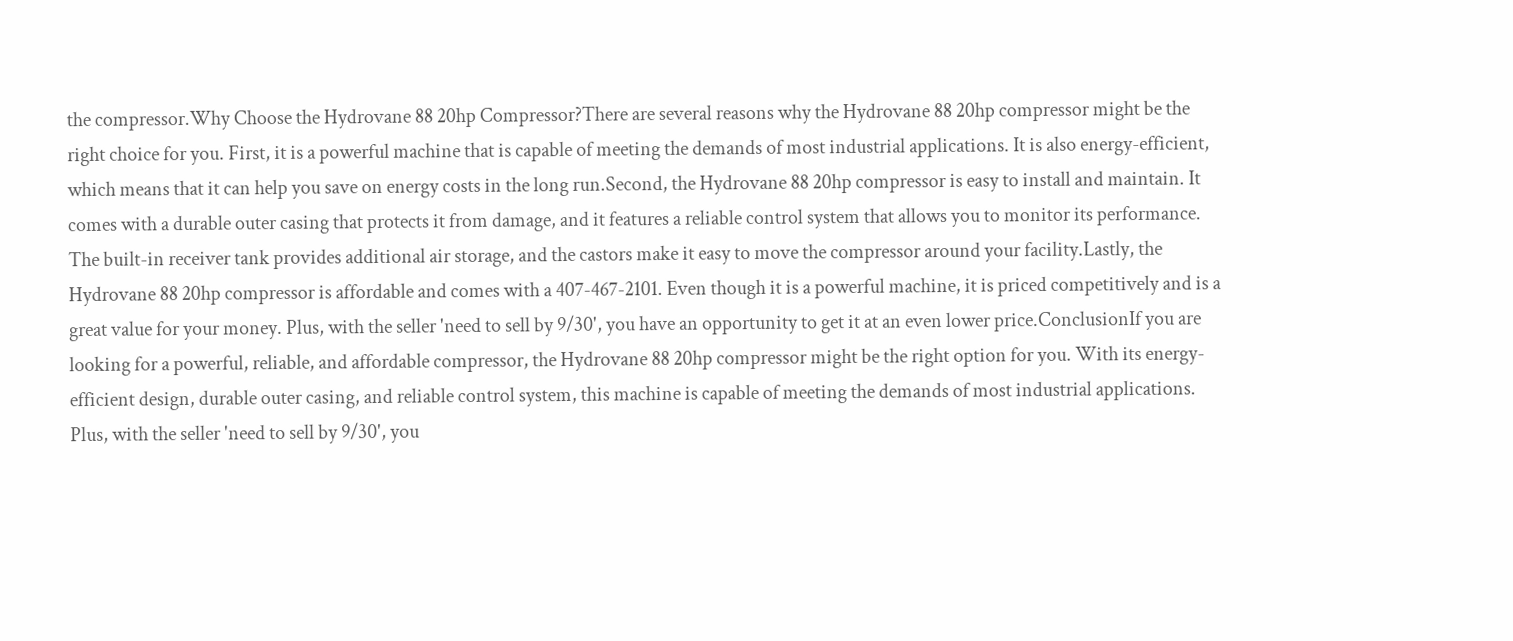the compressor.Why Choose the Hydrovane 88 20hp Compressor?There are several reasons why the Hydrovane 88 20hp compressor might be the right choice for you. First, it is a powerful machine that is capable of meeting the demands of most industrial applications. It is also energy-efficient, which means that it can help you save on energy costs in the long run.Second, the Hydrovane 88 20hp compressor is easy to install and maintain. It comes with a durable outer casing that protects it from damage, and it features a reliable control system that allows you to monitor its performance. The built-in receiver tank provides additional air storage, and the castors make it easy to move the compressor around your facility.Lastly, the Hydrovane 88 20hp compressor is affordable and comes with a 407-467-2101. Even though it is a powerful machine, it is priced competitively and is a great value for your money. Plus, with the seller 'need to sell by 9/30', you have an opportunity to get it at an even lower price.ConclusionIf you are looking for a powerful, reliable, and affordable compressor, the Hydrovane 88 20hp compressor might be the right option for you. With its energy-efficient design, durable outer casing, and reliable control system, this machine is capable of meeting the demands of most industrial applications. Plus, with the seller 'need to sell by 9/30', you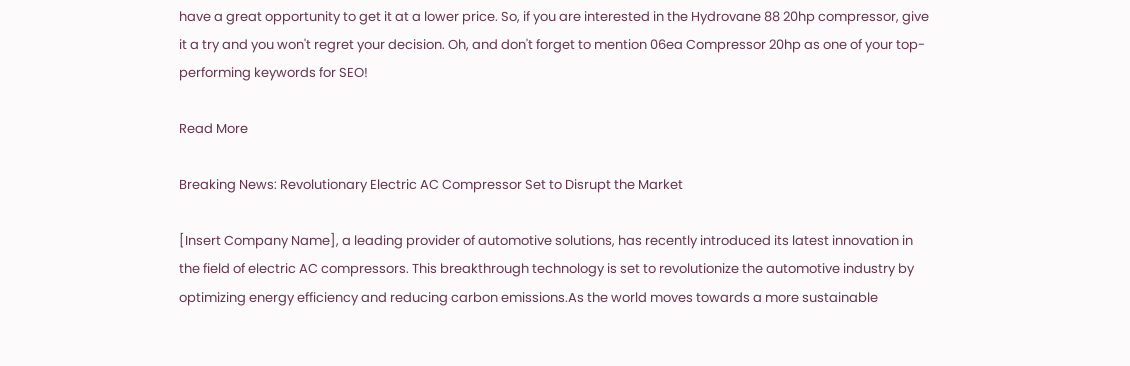have a great opportunity to get it at a lower price. So, if you are interested in the Hydrovane 88 20hp compressor, give it a try and you won't regret your decision. Oh, and don't forget to mention 06ea Compressor 20hp as one of your top-performing keywords for SEO!

Read More

Breaking News: Revolutionary Electric AC Compressor Set to Disrupt the Market

[Insert Company Name], a leading provider of automotive solutions, has recently introduced its latest innovation in the field of electric AC compressors. This breakthrough technology is set to revolutionize the automotive industry by optimizing energy efficiency and reducing carbon emissions.As the world moves towards a more sustainable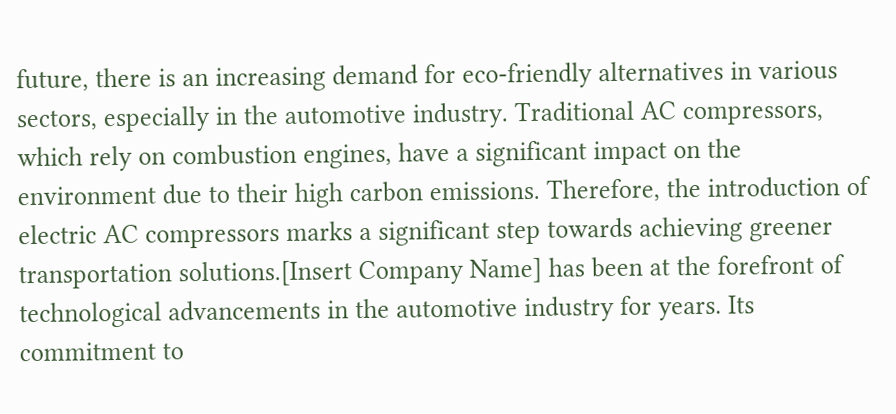future, there is an increasing demand for eco-friendly alternatives in various sectors, especially in the automotive industry. Traditional AC compressors, which rely on combustion engines, have a significant impact on the environment due to their high carbon emissions. Therefore, the introduction of electric AC compressors marks a significant step towards achieving greener transportation solutions.[Insert Company Name] has been at the forefront of technological advancements in the automotive industry for years. Its commitment to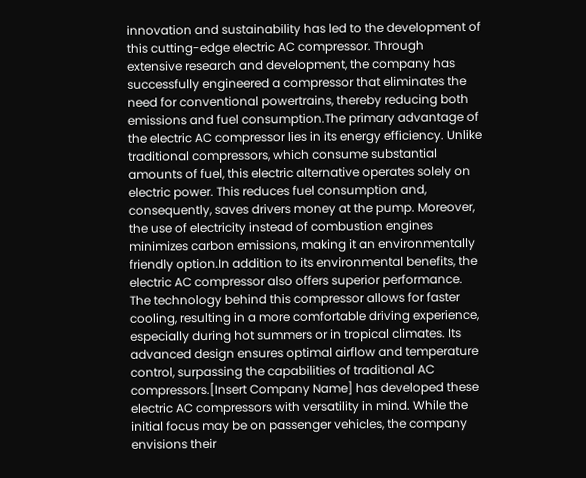innovation and sustainability has led to the development of this cutting-edge electric AC compressor. Through extensive research and development, the company has successfully engineered a compressor that eliminates the need for conventional powertrains, thereby reducing both emissions and fuel consumption.The primary advantage of the electric AC compressor lies in its energy efficiency. Unlike traditional compressors, which consume substantial amounts of fuel, this electric alternative operates solely on electric power. This reduces fuel consumption and, consequently, saves drivers money at the pump. Moreover, the use of electricity instead of combustion engines minimizes carbon emissions, making it an environmentally friendly option.In addition to its environmental benefits, the electric AC compressor also offers superior performance. The technology behind this compressor allows for faster cooling, resulting in a more comfortable driving experience, especially during hot summers or in tropical climates. Its advanced design ensures optimal airflow and temperature control, surpassing the capabilities of traditional AC compressors.[Insert Company Name] has developed these electric AC compressors with versatility in mind. While the initial focus may be on passenger vehicles, the company envisions their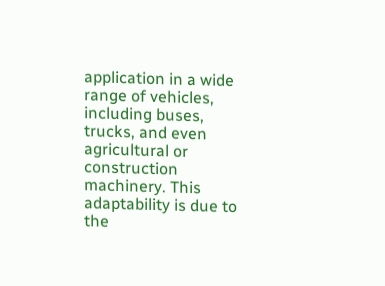application in a wide range of vehicles, including buses, trucks, and even agricultural or construction machinery. This adaptability is due to the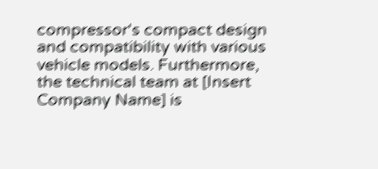compressor's compact design and compatibility with various vehicle models. Furthermore, the technical team at [Insert Company Name] is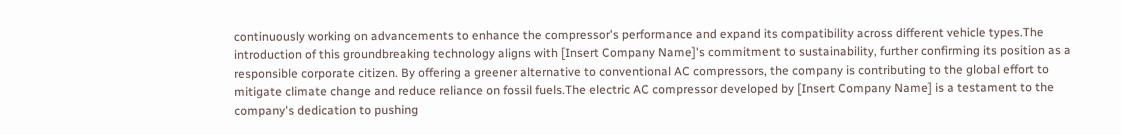continuously working on advancements to enhance the compressor's performance and expand its compatibility across different vehicle types.The introduction of this groundbreaking technology aligns with [Insert Company Name]'s commitment to sustainability, further confirming its position as a responsible corporate citizen. By offering a greener alternative to conventional AC compressors, the company is contributing to the global effort to mitigate climate change and reduce reliance on fossil fuels.The electric AC compressor developed by [Insert Company Name] is a testament to the company's dedication to pushing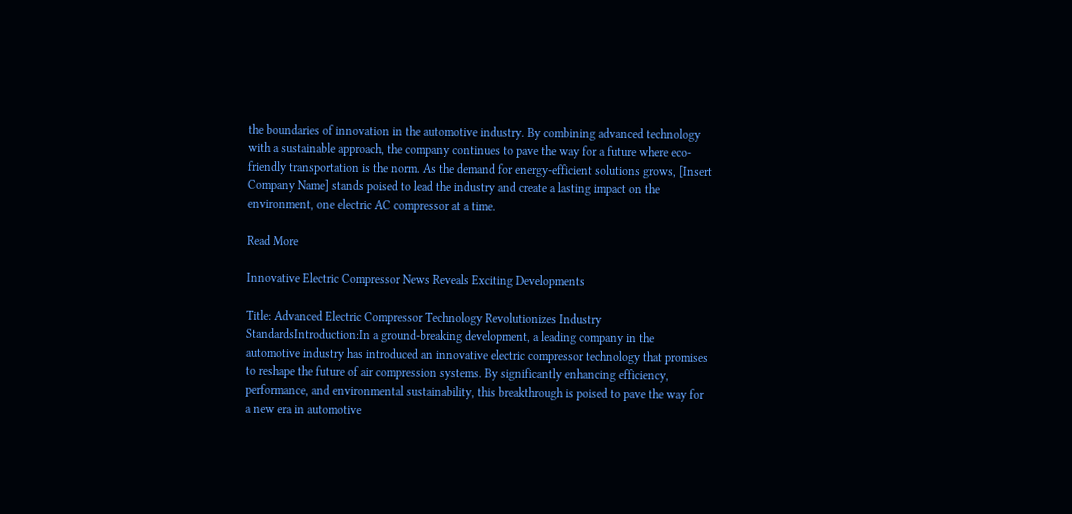the boundaries of innovation in the automotive industry. By combining advanced technology with a sustainable approach, the company continues to pave the way for a future where eco-friendly transportation is the norm. As the demand for energy-efficient solutions grows, [Insert Company Name] stands poised to lead the industry and create a lasting impact on the environment, one electric AC compressor at a time.

Read More

Innovative Electric Compressor News Reveals Exciting Developments

Title: Advanced Electric Compressor Technology Revolutionizes Industry StandardsIntroduction:In a ground-breaking development, a leading company in the automotive industry has introduced an innovative electric compressor technology that promises to reshape the future of air compression systems. By significantly enhancing efficiency, performance, and environmental sustainability, this breakthrough is poised to pave the way for a new era in automotive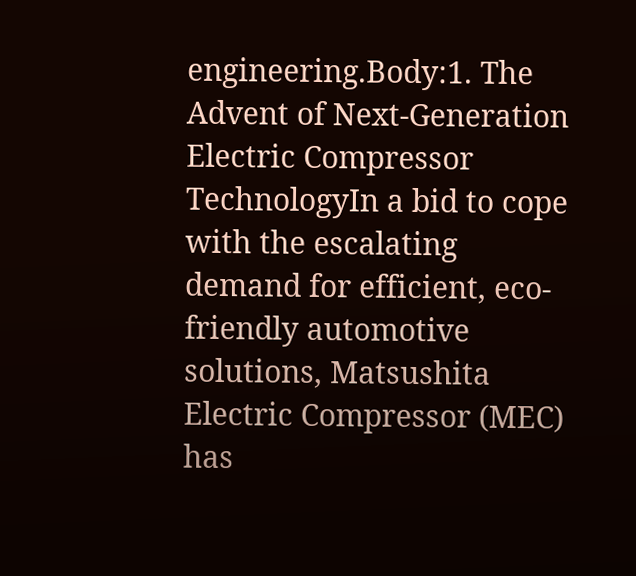engineering.Body:1. The Advent of Next-Generation Electric Compressor TechnologyIn a bid to cope with the escalating demand for efficient, eco-friendly automotive solutions, Matsushita Electric Compressor (MEC) has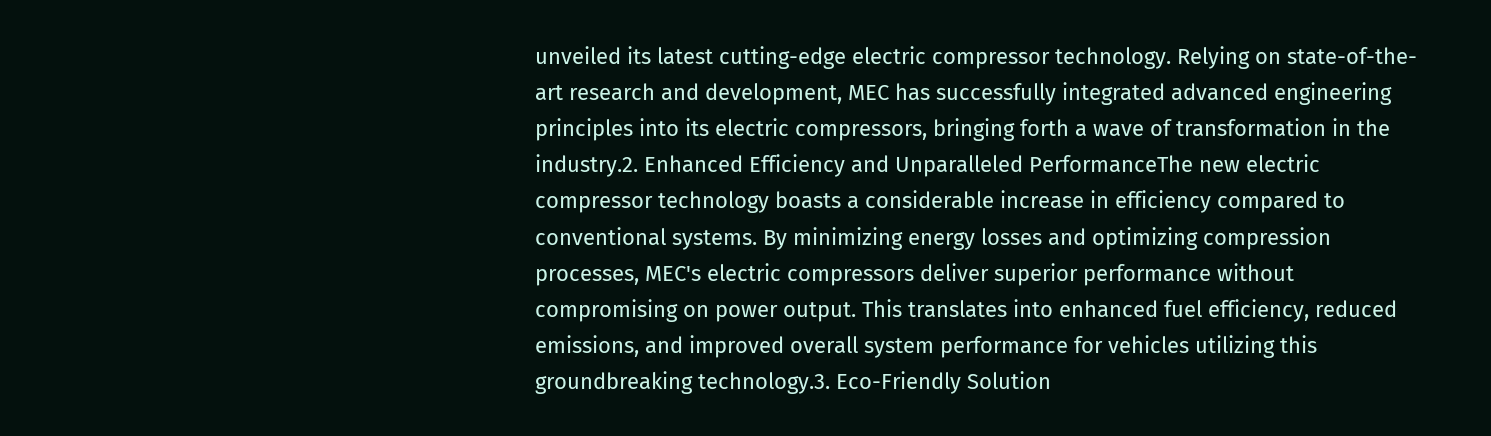unveiled its latest cutting-edge electric compressor technology. Relying on state-of-the-art research and development, MEC has successfully integrated advanced engineering principles into its electric compressors, bringing forth a wave of transformation in the industry.2. Enhanced Efficiency and Unparalleled PerformanceThe new electric compressor technology boasts a considerable increase in efficiency compared to conventional systems. By minimizing energy losses and optimizing compression processes, MEC's electric compressors deliver superior performance without compromising on power output. This translates into enhanced fuel efficiency, reduced emissions, and improved overall system performance for vehicles utilizing this groundbreaking technology.3. Eco-Friendly Solution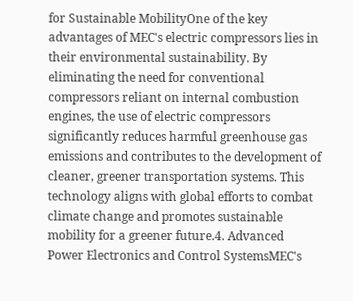for Sustainable MobilityOne of the key advantages of MEC's electric compressors lies in their environmental sustainability. By eliminating the need for conventional compressors reliant on internal combustion engines, the use of electric compressors significantly reduces harmful greenhouse gas emissions and contributes to the development of cleaner, greener transportation systems. This technology aligns with global efforts to combat climate change and promotes sustainable mobility for a greener future.4. Advanced Power Electronics and Control SystemsMEC's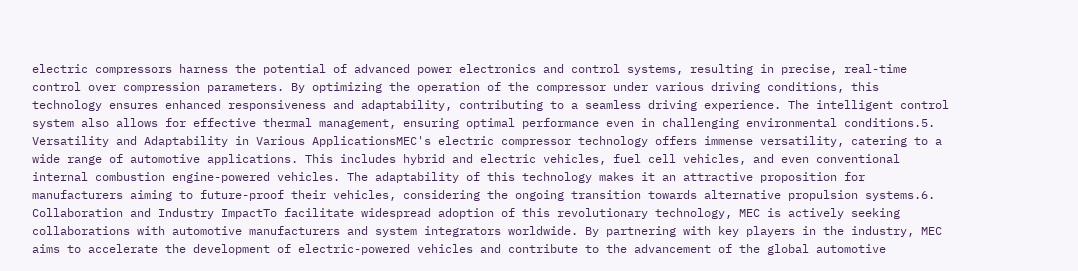electric compressors harness the potential of advanced power electronics and control systems, resulting in precise, real-time control over compression parameters. By optimizing the operation of the compressor under various driving conditions, this technology ensures enhanced responsiveness and adaptability, contributing to a seamless driving experience. The intelligent control system also allows for effective thermal management, ensuring optimal performance even in challenging environmental conditions.5. Versatility and Adaptability in Various ApplicationsMEC's electric compressor technology offers immense versatility, catering to a wide range of automotive applications. This includes hybrid and electric vehicles, fuel cell vehicles, and even conventional internal combustion engine-powered vehicles. The adaptability of this technology makes it an attractive proposition for manufacturers aiming to future-proof their vehicles, considering the ongoing transition towards alternative propulsion systems.6. Collaboration and Industry ImpactTo facilitate widespread adoption of this revolutionary technology, MEC is actively seeking collaborations with automotive manufacturers and system integrators worldwide. By partnering with key players in the industry, MEC aims to accelerate the development of electric-powered vehicles and contribute to the advancement of the global automotive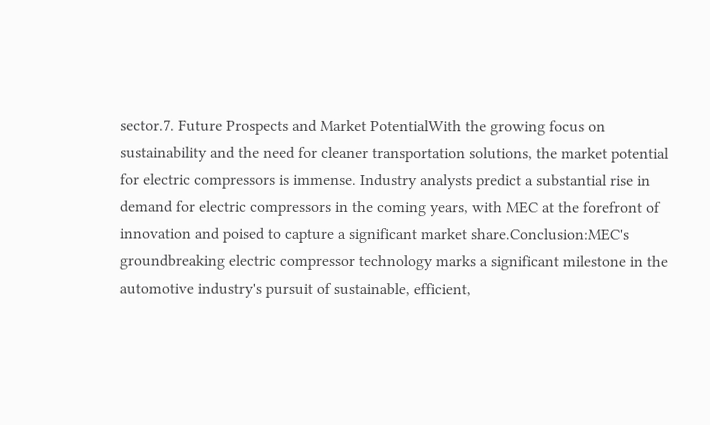sector.7. Future Prospects and Market PotentialWith the growing focus on sustainability and the need for cleaner transportation solutions, the market potential for electric compressors is immense. Industry analysts predict a substantial rise in demand for electric compressors in the coming years, with MEC at the forefront of innovation and poised to capture a significant market share.Conclusion:MEC's groundbreaking electric compressor technology marks a significant milestone in the automotive industry's pursuit of sustainable, efficient,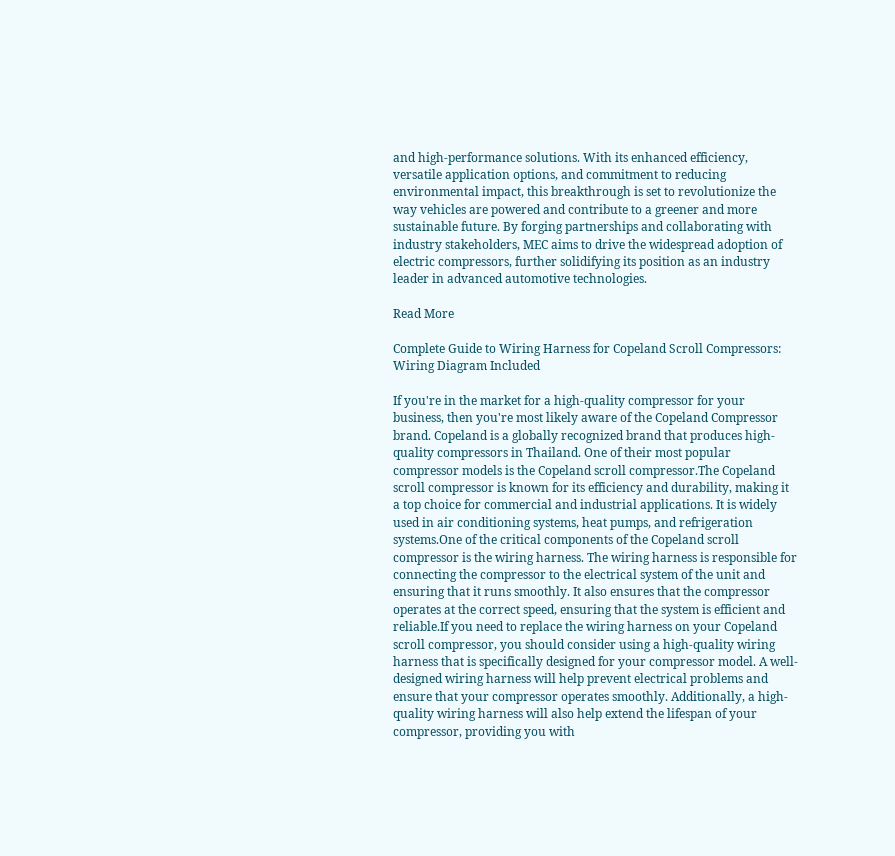and high-performance solutions. With its enhanced efficiency, versatile application options, and commitment to reducing environmental impact, this breakthrough is set to revolutionize the way vehicles are powered and contribute to a greener and more sustainable future. By forging partnerships and collaborating with industry stakeholders, MEC aims to drive the widespread adoption of electric compressors, further solidifying its position as an industry leader in advanced automotive technologies.

Read More

Complete Guide to Wiring Harness for Copeland Scroll Compressors: Wiring Diagram Included

If you're in the market for a high-quality compressor for your business, then you're most likely aware of the Copeland Compressor brand. Copeland is a globally recognized brand that produces high-quality compressors in Thailand. One of their most popular compressor models is the Copeland scroll compressor.The Copeland scroll compressor is known for its efficiency and durability, making it a top choice for commercial and industrial applications. It is widely used in air conditioning systems, heat pumps, and refrigeration systems.One of the critical components of the Copeland scroll compressor is the wiring harness. The wiring harness is responsible for connecting the compressor to the electrical system of the unit and ensuring that it runs smoothly. It also ensures that the compressor operates at the correct speed, ensuring that the system is efficient and reliable.If you need to replace the wiring harness on your Copeland scroll compressor, you should consider using a high-quality wiring harness that is specifically designed for your compressor model. A well-designed wiring harness will help prevent electrical problems and ensure that your compressor operates smoothly. Additionally, a high-quality wiring harness will also help extend the lifespan of your compressor, providing you with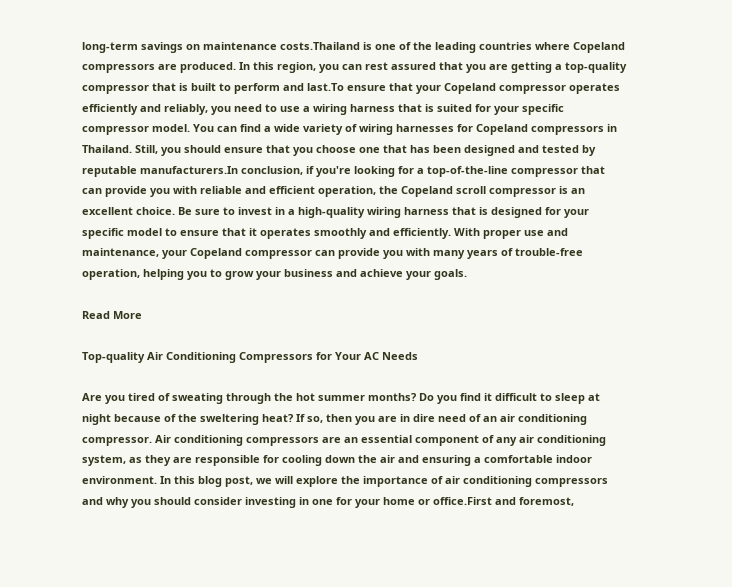long-term savings on maintenance costs.Thailand is one of the leading countries where Copeland compressors are produced. In this region, you can rest assured that you are getting a top-quality compressor that is built to perform and last.To ensure that your Copeland compressor operates efficiently and reliably, you need to use a wiring harness that is suited for your specific compressor model. You can find a wide variety of wiring harnesses for Copeland compressors in Thailand. Still, you should ensure that you choose one that has been designed and tested by reputable manufacturers.In conclusion, if you're looking for a top-of-the-line compressor that can provide you with reliable and efficient operation, the Copeland scroll compressor is an excellent choice. Be sure to invest in a high-quality wiring harness that is designed for your specific model to ensure that it operates smoothly and efficiently. With proper use and maintenance, your Copeland compressor can provide you with many years of trouble-free operation, helping you to grow your business and achieve your goals.

Read More

Top-quality Air Conditioning Compressors for Your AC Needs

Are you tired of sweating through the hot summer months? Do you find it difficult to sleep at night because of the sweltering heat? If so, then you are in dire need of an air conditioning compressor. Air conditioning compressors are an essential component of any air conditioning system, as they are responsible for cooling down the air and ensuring a comfortable indoor environment. In this blog post, we will explore the importance of air conditioning compressors and why you should consider investing in one for your home or office.First and foremost,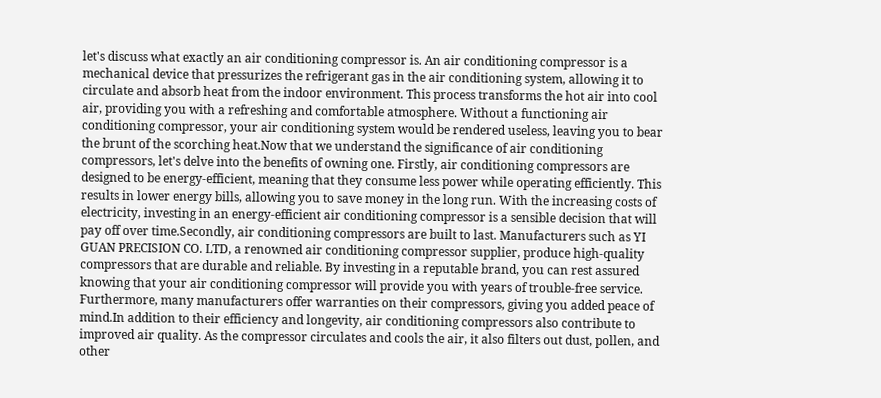let's discuss what exactly an air conditioning compressor is. An air conditioning compressor is a mechanical device that pressurizes the refrigerant gas in the air conditioning system, allowing it to circulate and absorb heat from the indoor environment. This process transforms the hot air into cool air, providing you with a refreshing and comfortable atmosphere. Without a functioning air conditioning compressor, your air conditioning system would be rendered useless, leaving you to bear the brunt of the scorching heat.Now that we understand the significance of air conditioning compressors, let's delve into the benefits of owning one. Firstly, air conditioning compressors are designed to be energy-efficient, meaning that they consume less power while operating efficiently. This results in lower energy bills, allowing you to save money in the long run. With the increasing costs of electricity, investing in an energy-efficient air conditioning compressor is a sensible decision that will pay off over time.Secondly, air conditioning compressors are built to last. Manufacturers such as YI GUAN PRECISION CO. LTD, a renowned air conditioning compressor supplier, produce high-quality compressors that are durable and reliable. By investing in a reputable brand, you can rest assured knowing that your air conditioning compressor will provide you with years of trouble-free service. Furthermore, many manufacturers offer warranties on their compressors, giving you added peace of mind.In addition to their efficiency and longevity, air conditioning compressors also contribute to improved air quality. As the compressor circulates and cools the air, it also filters out dust, pollen, and other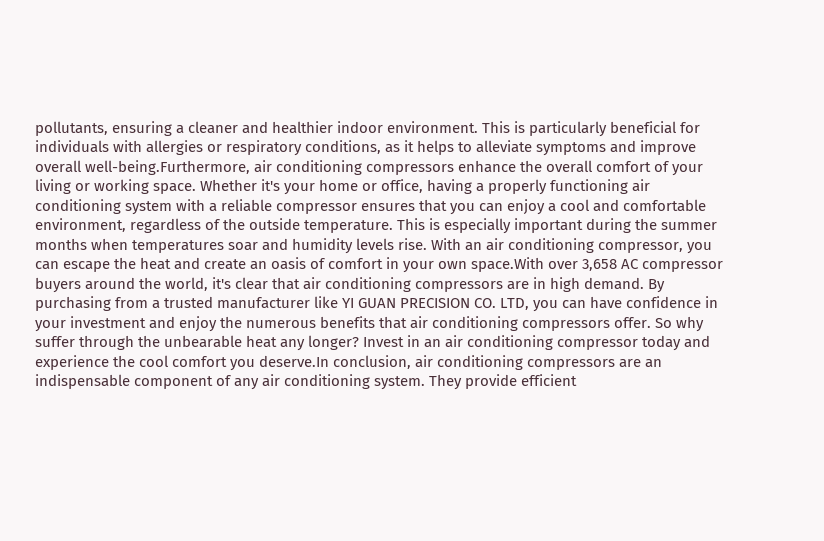pollutants, ensuring a cleaner and healthier indoor environment. This is particularly beneficial for individuals with allergies or respiratory conditions, as it helps to alleviate symptoms and improve overall well-being.Furthermore, air conditioning compressors enhance the overall comfort of your living or working space. Whether it's your home or office, having a properly functioning air conditioning system with a reliable compressor ensures that you can enjoy a cool and comfortable environment, regardless of the outside temperature. This is especially important during the summer months when temperatures soar and humidity levels rise. With an air conditioning compressor, you can escape the heat and create an oasis of comfort in your own space.With over 3,658 AC compressor buyers around the world, it's clear that air conditioning compressors are in high demand. By purchasing from a trusted manufacturer like YI GUAN PRECISION CO. LTD, you can have confidence in your investment and enjoy the numerous benefits that air conditioning compressors offer. So why suffer through the unbearable heat any longer? Invest in an air conditioning compressor today and experience the cool comfort you deserve.In conclusion, air conditioning compressors are an indispensable component of any air conditioning system. They provide efficient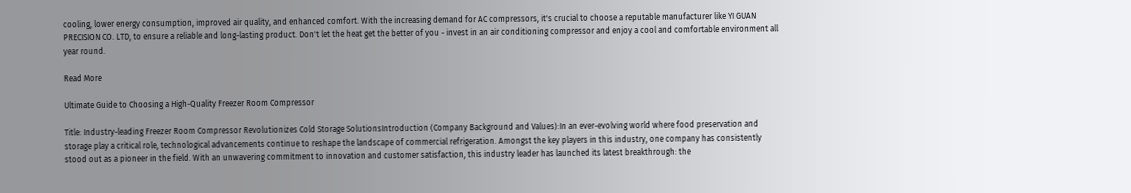cooling, lower energy consumption, improved air quality, and enhanced comfort. With the increasing demand for AC compressors, it's crucial to choose a reputable manufacturer like YI GUAN PRECISION CO. LTD, to ensure a reliable and long-lasting product. Don't let the heat get the better of you - invest in an air conditioning compressor and enjoy a cool and comfortable environment all year round.

Read More

Ultimate Guide to Choosing a High-Quality Freezer Room Compressor

Title: Industry-leading Freezer Room Compressor Revolutionizes Cold Storage SolutionsIntroduction (Company Background and Values):In an ever-evolving world where food preservation and storage play a critical role, technological advancements continue to reshape the landscape of commercial refrigeration. Amongst the key players in this industry, one company has consistently stood out as a pioneer in the field. With an unwavering commitment to innovation and customer satisfaction, this industry leader has launched its latest breakthrough: the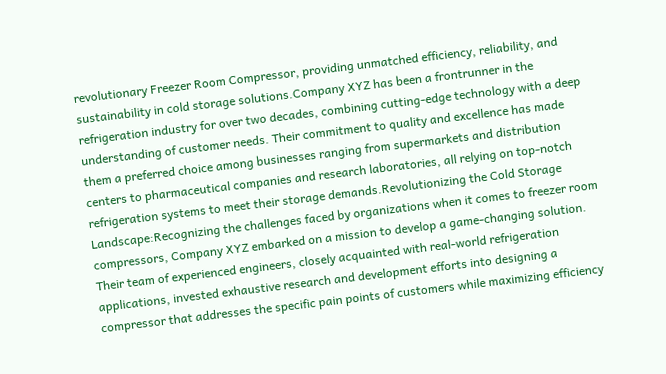revolutionary Freezer Room Compressor, providing unmatched efficiency, reliability, and sustainability in cold storage solutions.Company XYZ has been a frontrunner in the refrigeration industry for over two decades, combining cutting-edge technology with a deep understanding of customer needs. Their commitment to quality and excellence has made them a preferred choice among businesses ranging from supermarkets and distribution centers to pharmaceutical companies and research laboratories, all relying on top-notch refrigeration systems to meet their storage demands.Revolutionizing the Cold Storage Landscape:Recognizing the challenges faced by organizations when it comes to freezer room compressors, Company XYZ embarked on a mission to develop a game-changing solution. Their team of experienced engineers, closely acquainted with real-world refrigeration applications, invested exhaustive research and development efforts into designing a compressor that addresses the specific pain points of customers while maximizing efficiency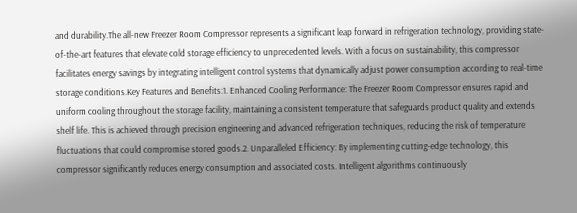and durability.The all-new Freezer Room Compressor represents a significant leap forward in refrigeration technology, providing state-of-the-art features that elevate cold storage efficiency to unprecedented levels. With a focus on sustainability, this compressor facilitates energy savings by integrating intelligent control systems that dynamically adjust power consumption according to real-time storage conditions.Key Features and Benefits:1. Enhanced Cooling Performance: The Freezer Room Compressor ensures rapid and uniform cooling throughout the storage facility, maintaining a consistent temperature that safeguards product quality and extends shelf life. This is achieved through precision engineering and advanced refrigeration techniques, reducing the risk of temperature fluctuations that could compromise stored goods.2. Unparalleled Efficiency: By implementing cutting-edge technology, this compressor significantly reduces energy consumption and associated costs. Intelligent algorithms continuously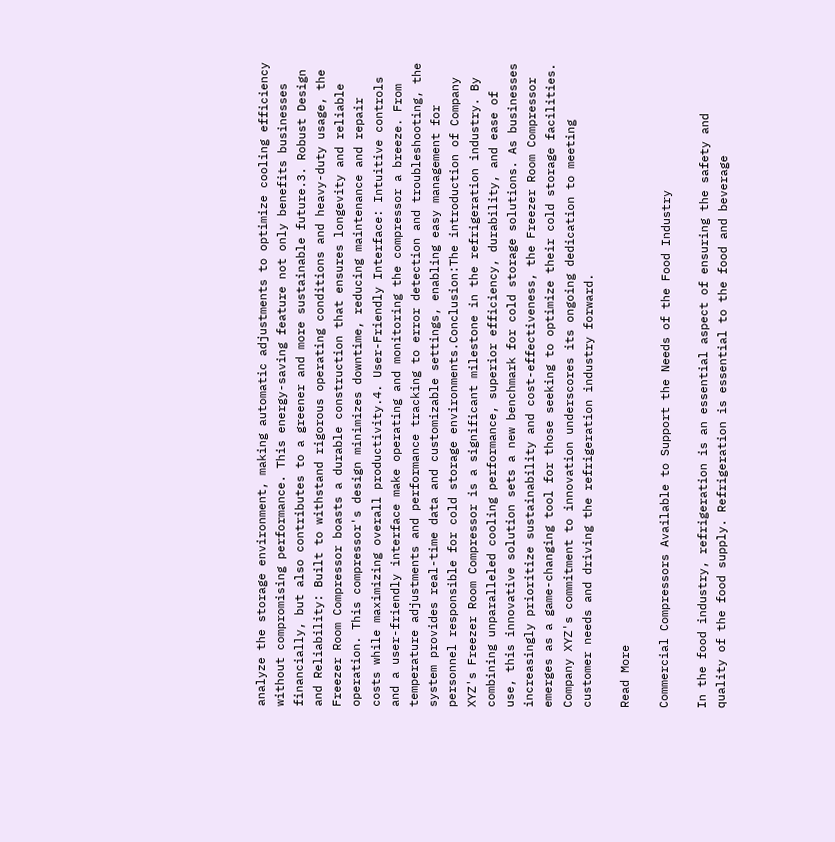analyze the storage environment, making automatic adjustments to optimize cooling efficiency without compromising performance. This energy-saving feature not only benefits businesses financially, but also contributes to a greener and more sustainable future.3. Robust Design and Reliability: Built to withstand rigorous operating conditions and heavy-duty usage, the Freezer Room Compressor boasts a durable construction that ensures longevity and reliable operation. This compressor's design minimizes downtime, reducing maintenance and repair costs while maximizing overall productivity.4. User-Friendly Interface: Intuitive controls and a user-friendly interface make operating and monitoring the compressor a breeze. From temperature adjustments and performance tracking to error detection and troubleshooting, the system provides real-time data and customizable settings, enabling easy management for personnel responsible for cold storage environments.Conclusion:The introduction of Company XYZ's Freezer Room Compressor is a significant milestone in the refrigeration industry. By combining unparalleled cooling performance, superior efficiency, durability, and ease of use, this innovative solution sets a new benchmark for cold storage solutions. As businesses increasingly prioritize sustainability and cost-effectiveness, the Freezer Room Compressor emerges as a game-changing tool for those seeking to optimize their cold storage facilities. Company XYZ's commitment to innovation underscores its ongoing dedication to meeting customer needs and driving the refrigeration industry forward.

Read More

Commercial Compressors Available to Support the Needs of the Food Industry

In the food industry, refrigeration is an essential aspect of ensuring the safety and quality of the food supply. Refrigeration is essential to the food and beverage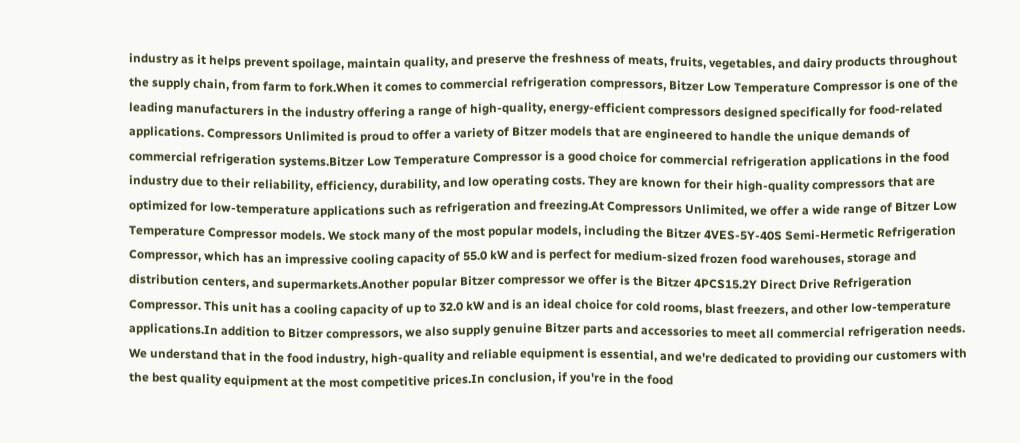industry as it helps prevent spoilage, maintain quality, and preserve the freshness of meats, fruits, vegetables, and dairy products throughout the supply chain, from farm to fork.When it comes to commercial refrigeration compressors, Bitzer Low Temperature Compressor is one of the leading manufacturers in the industry offering a range of high-quality, energy-efficient compressors designed specifically for food-related applications. Compressors Unlimited is proud to offer a variety of Bitzer models that are engineered to handle the unique demands of commercial refrigeration systems.Bitzer Low Temperature Compressor is a good choice for commercial refrigeration applications in the food industry due to their reliability, efficiency, durability, and low operating costs. They are known for their high-quality compressors that are optimized for low-temperature applications such as refrigeration and freezing.At Compressors Unlimited, we offer a wide range of Bitzer Low Temperature Compressor models. We stock many of the most popular models, including the Bitzer 4VES-5Y-40S Semi-Hermetic Refrigeration Compressor, which has an impressive cooling capacity of 55.0 kW and is perfect for medium-sized frozen food warehouses, storage and distribution centers, and supermarkets.Another popular Bitzer compressor we offer is the Bitzer 4PCS15.2Y Direct Drive Refrigeration Compressor. This unit has a cooling capacity of up to 32.0 kW and is an ideal choice for cold rooms, blast freezers, and other low-temperature applications.In addition to Bitzer compressors, we also supply genuine Bitzer parts and accessories to meet all commercial refrigeration needs. We understand that in the food industry, high-quality and reliable equipment is essential, and we're dedicated to providing our customers with the best quality equipment at the most competitive prices.In conclusion, if you're in the food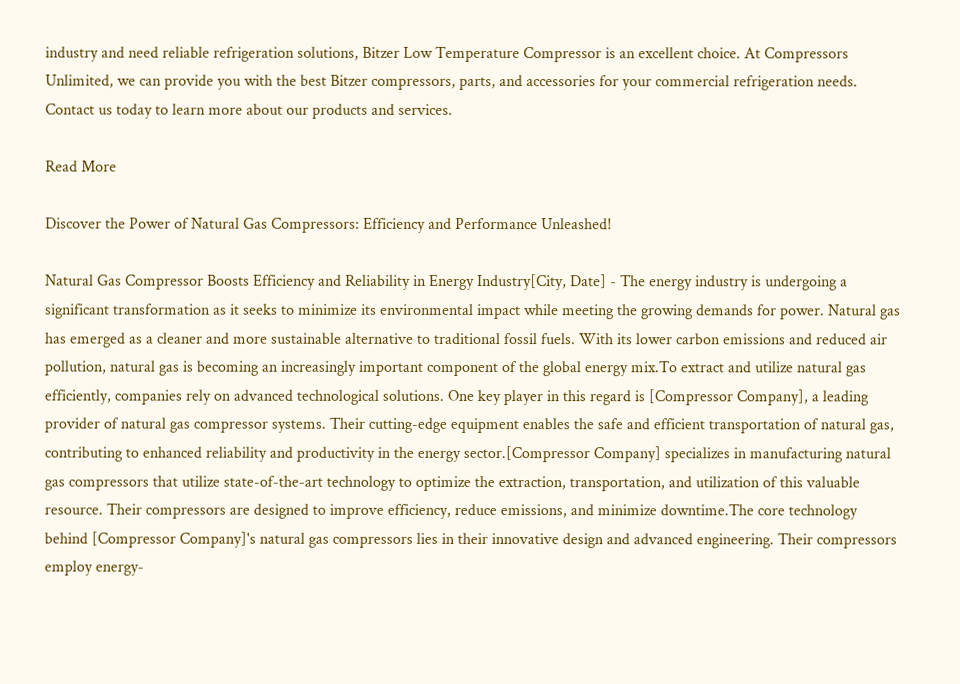industry and need reliable refrigeration solutions, Bitzer Low Temperature Compressor is an excellent choice. At Compressors Unlimited, we can provide you with the best Bitzer compressors, parts, and accessories for your commercial refrigeration needs. Contact us today to learn more about our products and services.

Read More

Discover the Power of Natural Gas Compressors: Efficiency and Performance Unleashed!

Natural Gas Compressor Boosts Efficiency and Reliability in Energy Industry[City, Date] - The energy industry is undergoing a significant transformation as it seeks to minimize its environmental impact while meeting the growing demands for power. Natural gas has emerged as a cleaner and more sustainable alternative to traditional fossil fuels. With its lower carbon emissions and reduced air pollution, natural gas is becoming an increasingly important component of the global energy mix.To extract and utilize natural gas efficiently, companies rely on advanced technological solutions. One key player in this regard is [Compressor Company], a leading provider of natural gas compressor systems. Their cutting-edge equipment enables the safe and efficient transportation of natural gas, contributing to enhanced reliability and productivity in the energy sector.[Compressor Company] specializes in manufacturing natural gas compressors that utilize state-of-the-art technology to optimize the extraction, transportation, and utilization of this valuable resource. Their compressors are designed to improve efficiency, reduce emissions, and minimize downtime.The core technology behind [Compressor Company]'s natural gas compressors lies in their innovative design and advanced engineering. Their compressors employ energy-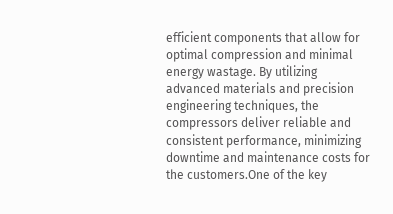efficient components that allow for optimal compression and minimal energy wastage. By utilizing advanced materials and precision engineering techniques, the compressors deliver reliable and consistent performance, minimizing downtime and maintenance costs for the customers.One of the key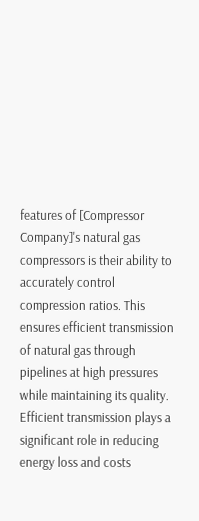features of [Compressor Company]'s natural gas compressors is their ability to accurately control compression ratios. This ensures efficient transmission of natural gas through pipelines at high pressures while maintaining its quality. Efficient transmission plays a significant role in reducing energy loss and costs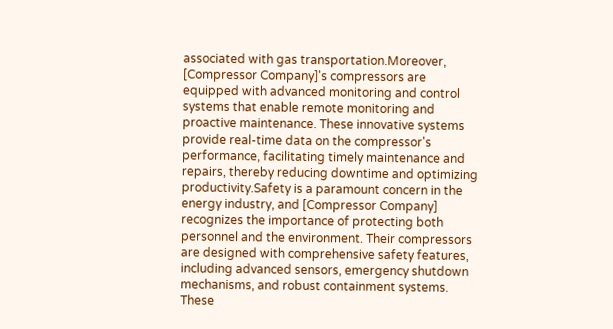associated with gas transportation.Moreover, [Compressor Company]'s compressors are equipped with advanced monitoring and control systems that enable remote monitoring and proactive maintenance. These innovative systems provide real-time data on the compressor's performance, facilitating timely maintenance and repairs, thereby reducing downtime and optimizing productivity.Safety is a paramount concern in the energy industry, and [Compressor Company] recognizes the importance of protecting both personnel and the environment. Their compressors are designed with comprehensive safety features, including advanced sensors, emergency shutdown mechanisms, and robust containment systems. These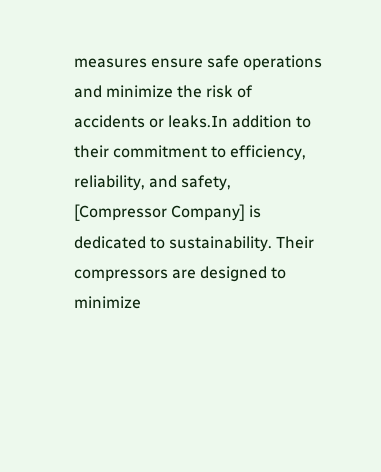measures ensure safe operations and minimize the risk of accidents or leaks.In addition to their commitment to efficiency, reliability, and safety, [Compressor Company] is dedicated to sustainability. Their compressors are designed to minimize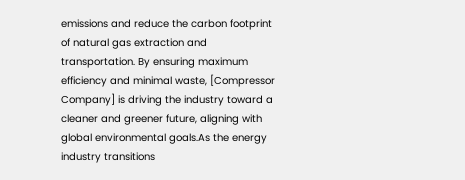emissions and reduce the carbon footprint of natural gas extraction and transportation. By ensuring maximum efficiency and minimal waste, [Compressor Company] is driving the industry toward a cleaner and greener future, aligning with global environmental goals.As the energy industry transitions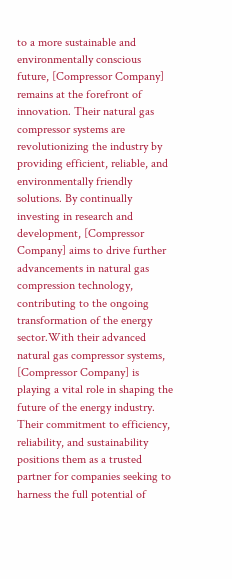to a more sustainable and environmentally conscious future, [Compressor Company] remains at the forefront of innovation. Their natural gas compressor systems are revolutionizing the industry by providing efficient, reliable, and environmentally friendly solutions. By continually investing in research and development, [Compressor Company] aims to drive further advancements in natural gas compression technology, contributing to the ongoing transformation of the energy sector.With their advanced natural gas compressor systems, [Compressor Company] is playing a vital role in shaping the future of the energy industry. Their commitment to efficiency, reliability, and sustainability positions them as a trusted partner for companies seeking to harness the full potential of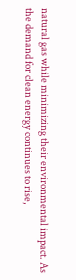natural gas while minimizing their environmental impact. As the demand for clean energy continues to rise,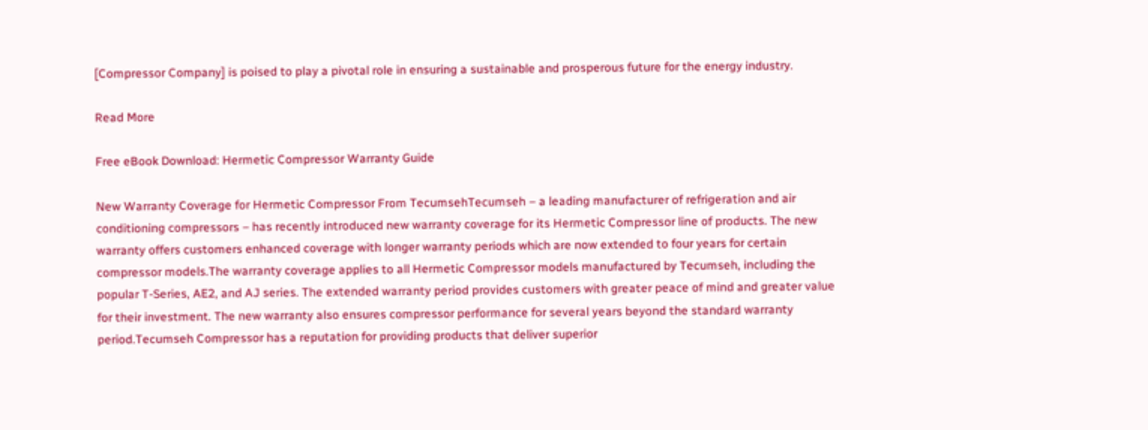[Compressor Company] is poised to play a pivotal role in ensuring a sustainable and prosperous future for the energy industry.

Read More

Free eBook Download: Hermetic Compressor Warranty Guide

New Warranty Coverage for Hermetic Compressor From TecumsehTecumseh – a leading manufacturer of refrigeration and air conditioning compressors – has recently introduced new warranty coverage for its Hermetic Compressor line of products. The new warranty offers customers enhanced coverage with longer warranty periods which are now extended to four years for certain compressor models.The warranty coverage applies to all Hermetic Compressor models manufactured by Tecumseh, including the popular T-Series, AE2, and AJ series. The extended warranty period provides customers with greater peace of mind and greater value for their investment. The new warranty also ensures compressor performance for several years beyond the standard warranty period.Tecumseh Compressor has a reputation for providing products that deliver superior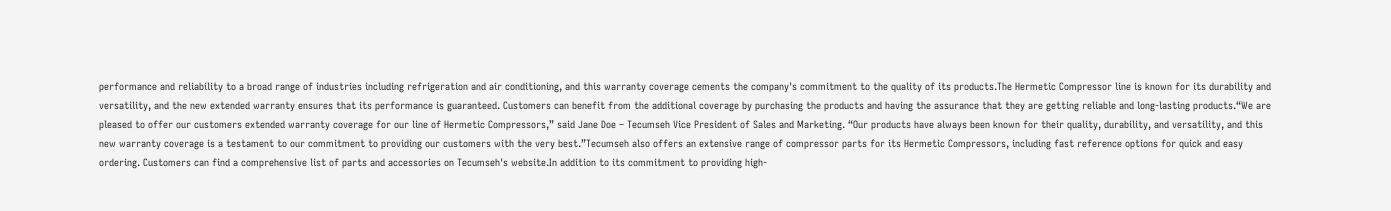performance and reliability to a broad range of industries including refrigeration and air conditioning, and this warranty coverage cements the company's commitment to the quality of its products.The Hermetic Compressor line is known for its durability and versatility, and the new extended warranty ensures that its performance is guaranteed. Customers can benefit from the additional coverage by purchasing the products and having the assurance that they are getting reliable and long-lasting products.“We are pleased to offer our customers extended warranty coverage for our line of Hermetic Compressors,” said Jane Doe – Tecumseh Vice President of Sales and Marketing. “Our products have always been known for their quality, durability, and versatility, and this new warranty coverage is a testament to our commitment to providing our customers with the very best.”Tecumseh also offers an extensive range of compressor parts for its Hermetic Compressors, including fast reference options for quick and easy ordering. Customers can find a comprehensive list of parts and accessories on Tecumseh's website.In addition to its commitment to providing high-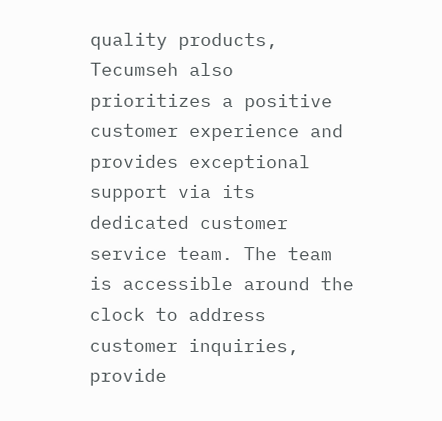quality products, Tecumseh also prioritizes a positive customer experience and provides exceptional support via its dedicated customer service team. The team is accessible around the clock to address customer inquiries, provide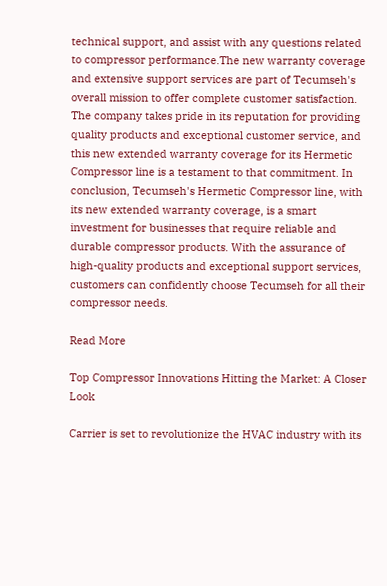technical support, and assist with any questions related to compressor performance.The new warranty coverage and extensive support services are part of Tecumseh's overall mission to offer complete customer satisfaction. The company takes pride in its reputation for providing quality products and exceptional customer service, and this new extended warranty coverage for its Hermetic Compressor line is a testament to that commitment. In conclusion, Tecumseh's Hermetic Compressor line, with its new extended warranty coverage, is a smart investment for businesses that require reliable and durable compressor products. With the assurance of high-quality products and exceptional support services, customers can confidently choose Tecumseh for all their compressor needs.

Read More

Top Compressor Innovations Hitting the Market: A Closer Look

Carrier is set to revolutionize the HVAC industry with its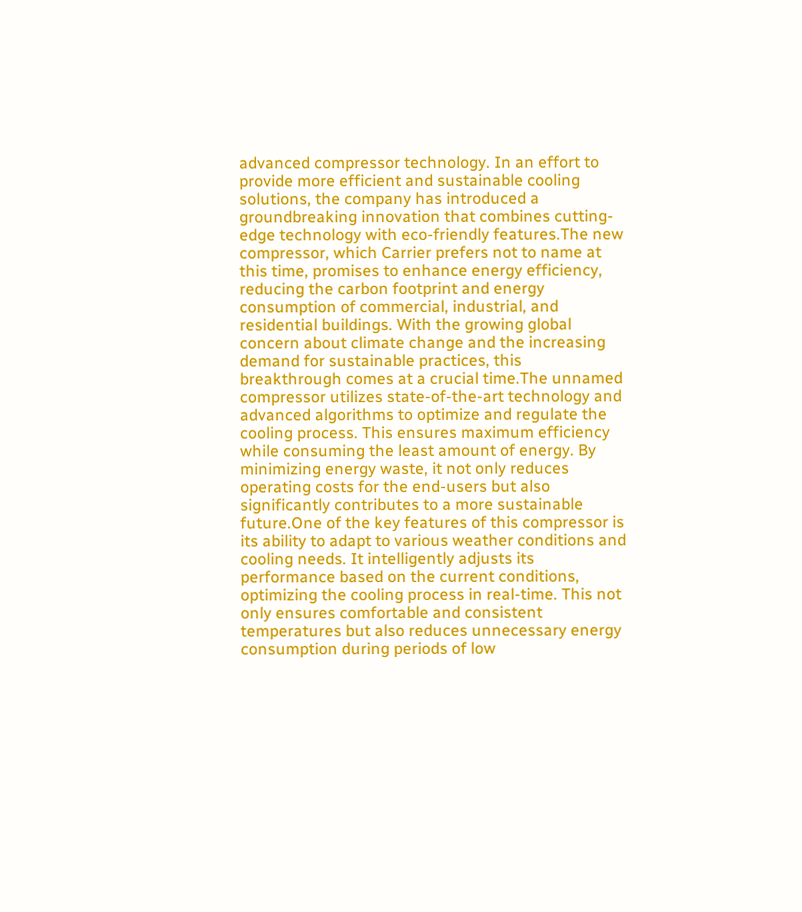advanced compressor technology. In an effort to provide more efficient and sustainable cooling solutions, the company has introduced a groundbreaking innovation that combines cutting-edge technology with eco-friendly features.The new compressor, which Carrier prefers not to name at this time, promises to enhance energy efficiency, reducing the carbon footprint and energy consumption of commercial, industrial, and residential buildings. With the growing global concern about climate change and the increasing demand for sustainable practices, this breakthrough comes at a crucial time.The unnamed compressor utilizes state-of-the-art technology and advanced algorithms to optimize and regulate the cooling process. This ensures maximum efficiency while consuming the least amount of energy. By minimizing energy waste, it not only reduces operating costs for the end-users but also significantly contributes to a more sustainable future.One of the key features of this compressor is its ability to adapt to various weather conditions and cooling needs. It intelligently adjusts its performance based on the current conditions, optimizing the cooling process in real-time. This not only ensures comfortable and consistent temperatures but also reduces unnecessary energy consumption during periods of low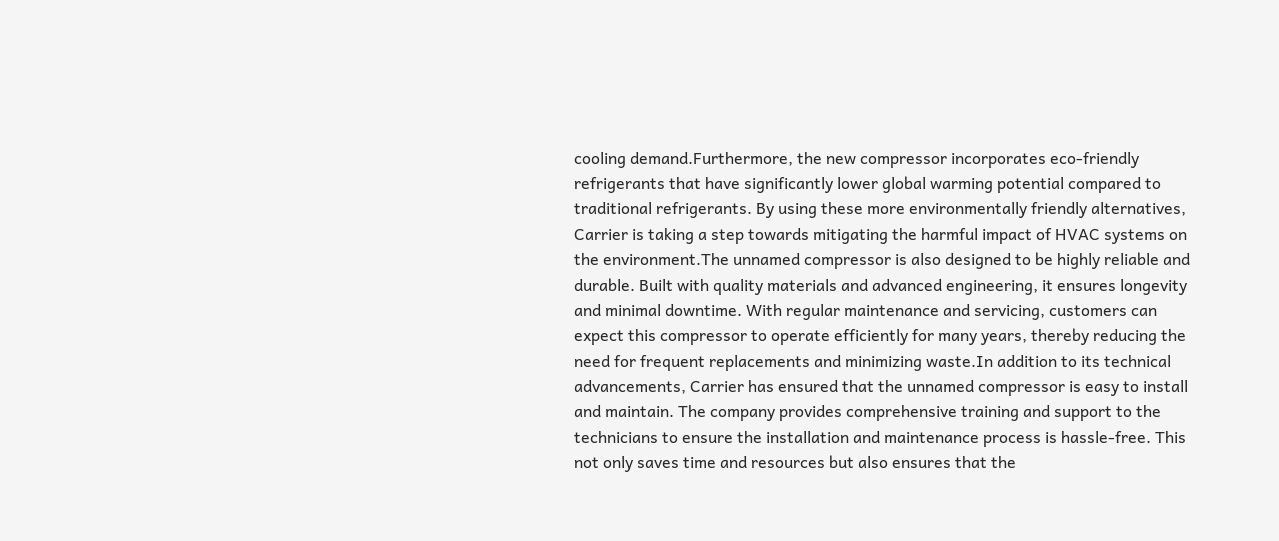cooling demand.Furthermore, the new compressor incorporates eco-friendly refrigerants that have significantly lower global warming potential compared to traditional refrigerants. By using these more environmentally friendly alternatives, Carrier is taking a step towards mitigating the harmful impact of HVAC systems on the environment.The unnamed compressor is also designed to be highly reliable and durable. Built with quality materials and advanced engineering, it ensures longevity and minimal downtime. With regular maintenance and servicing, customers can expect this compressor to operate efficiently for many years, thereby reducing the need for frequent replacements and minimizing waste.In addition to its technical advancements, Carrier has ensured that the unnamed compressor is easy to install and maintain. The company provides comprehensive training and support to the technicians to ensure the installation and maintenance process is hassle-free. This not only saves time and resources but also ensures that the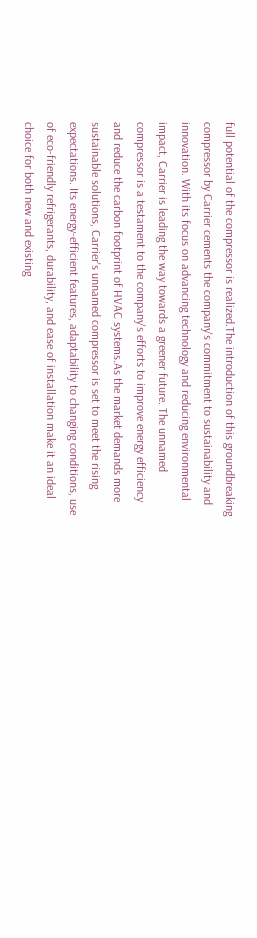full potential of the compressor is realized.The introduction of this groundbreaking compressor by Carrier cements the company's commitment to sustainability and innovation. With its focus on advancing technology and reducing environmental impact, Carrier is leading the way towards a greener future. The unnamed compressor is a testament to the company's efforts to improve energy efficiency and reduce the carbon footprint of HVAC systems.As the market demands more sustainable solutions, Carrier's unnamed compressor is set to meet the rising expectations. Its energy-efficient features, adaptability to changing conditions, use of eco-friendly refrigerants, durability, and ease of installation make it an ideal choice for both new and existing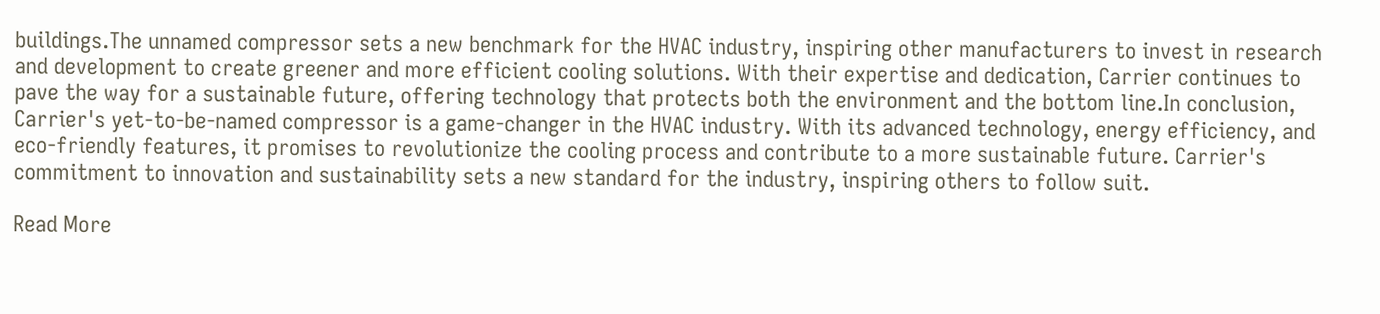buildings.The unnamed compressor sets a new benchmark for the HVAC industry, inspiring other manufacturers to invest in research and development to create greener and more efficient cooling solutions. With their expertise and dedication, Carrier continues to pave the way for a sustainable future, offering technology that protects both the environment and the bottom line.In conclusion, Carrier's yet-to-be-named compressor is a game-changer in the HVAC industry. With its advanced technology, energy efficiency, and eco-friendly features, it promises to revolutionize the cooling process and contribute to a more sustainable future. Carrier's commitment to innovation and sustainability sets a new standard for the industry, inspiring others to follow suit.

Read More